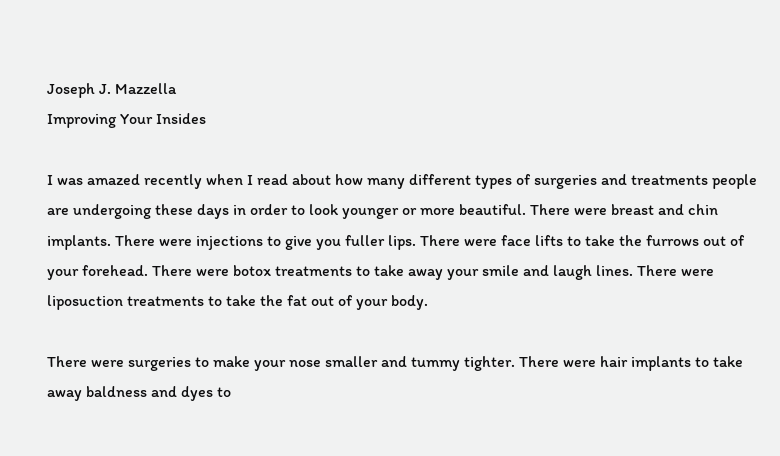Joseph J. Mazzella
Improving Your Insides

I was amazed recently when I read about how many different types of surgeries and treatments people are undergoing these days in order to look younger or more beautiful. There were breast and chin implants. There were injections to give you fuller lips. There were face lifts to take the furrows out of your forehead. There were botox treatments to take away your smile and laugh lines. There were liposuction treatments to take the fat out of your body.

There were surgeries to make your nose smaller and tummy tighter. There were hair implants to take away baldness and dyes to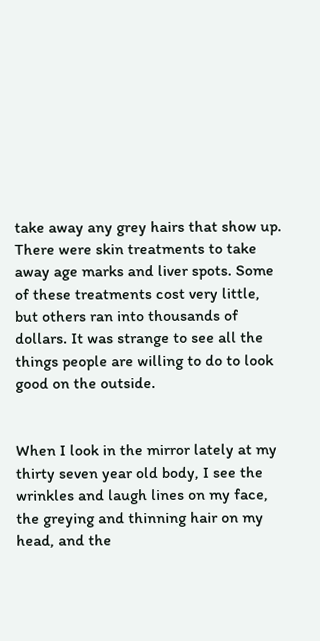take away any grey hairs that show up. There were skin treatments to take away age marks and liver spots. Some of these treatments cost very little, but others ran into thousands of dollars. It was strange to see all the things people are willing to do to look good on the outside.


When I look in the mirror lately at my thirty seven year old body, I see the wrinkles and laugh lines on my face, the greying and thinning hair on my head, and the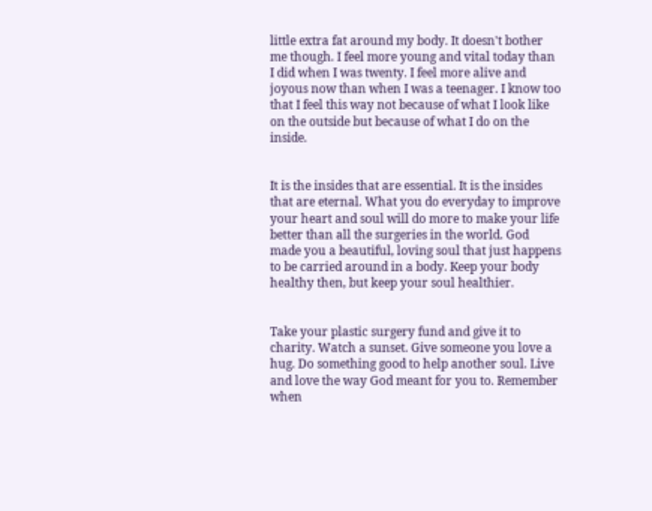little extra fat around my body. It doesn't bother me though. I feel more young and vital today than I did when I was twenty. I feel more alive and joyous now than when I was a teenager. I know too that I feel this way not because of what I look like on the outside but because of what I do on the inside.


It is the insides that are essential. It is the insides that are eternal. What you do everyday to improve your heart and soul will do more to make your life better than all the surgeries in the world. God made you a beautiful, loving soul that just happens to be carried around in a body. Keep your body healthy then, but keep your soul healthier.


Take your plastic surgery fund and give it to charity. Watch a sunset. Give someone you love a hug. Do something good to help another soul. Live and love the way God meant for you to. Remember when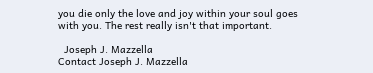you die only the love and joy within your soul goes with you. The rest really isn't that important.

  Joseph J. Mazzella
Contact Joseph J. Mazzella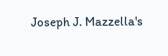Joseph J. Mazzella's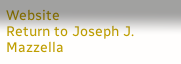Website
Return to Joseph J. Mazzella